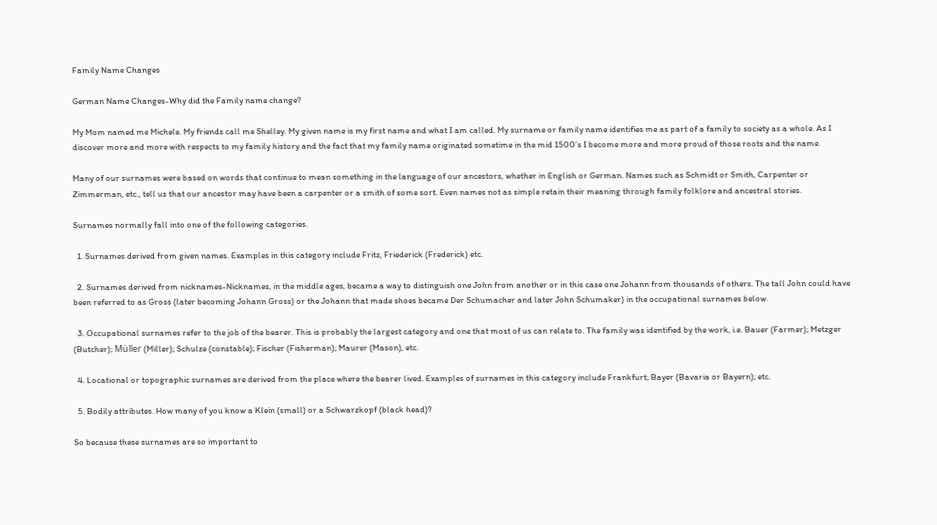Family Name Changes

German Name Changes-Why did the Family name change?

My Mom named me Michele. My friends call me Shelley. My given name is my first name and what I am called. My surname or family name identifies me as part of a family to society as a whole. As I discover more and more with respects to my family history and the fact that my family name originated sometime in the mid 1500’s I become more and more proud of those roots and the name.

Many of our surnames were based on words that continue to mean something in the language of our ancestors, whether in English or German. Names such as Schmidt or Smith, Carpenter or Zimmerman, etc., tell us that our ancestor may have been a carpenter or a smith of some sort. Even names not as simple retain their meaning through family folklore and ancestral stories.

Surnames normally fall into one of the following categories.

  1. Surnames derived from given names. Examples in this category include Fritz, Friederick (Frederick) etc.

  2. Surnames derived from nicknames-Nicknames, in the middle ages, became a way to distinguish one John from another or in this case one Johann from thousands of others. The tall John could have been referred to as Gross (later becoming Johann Gross) or the Johann that made shoes became Der Schumacher and later John Schumaker) in the occupational surnames below.

  3. Occupational surnames refer to the job of the bearer. This is probably the largest category and one that most of us can relate to. The family was identified by the work, i.e. Bauer (Farmer); Metzger (Butcher); Müller (Miller); Schulze (constable); Fischer (Fisherman); Maurer (Mason), etc.

  4. Locational or topographic surnames are derived from the place where the bearer lived. Examples of surnames in this category include Frankfurt; Bayer (Bavaria or Bayern); etc.

  5. Bodily attributes. How many of you know a Klein (small) or a Schwarzkopf (black head)?

So because these surnames are so important to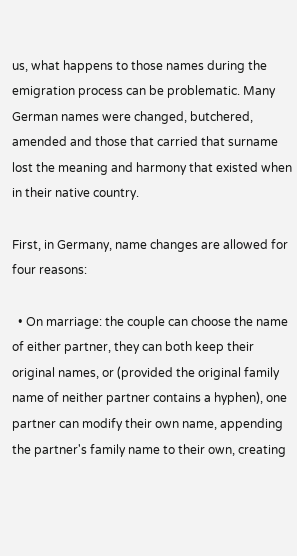us, what happens to those names during the emigration process can be problematic. Many German names were changed, butchered, amended and those that carried that surname lost the meaning and harmony that existed when in their native country.

First, in Germany, name changes are allowed for four reasons:

  • On marriage: the couple can choose the name of either partner, they can both keep their original names, or (provided the original family name of neither partner contains a hyphen), one partner can modify their own name, appending the partner's family name to their own, creating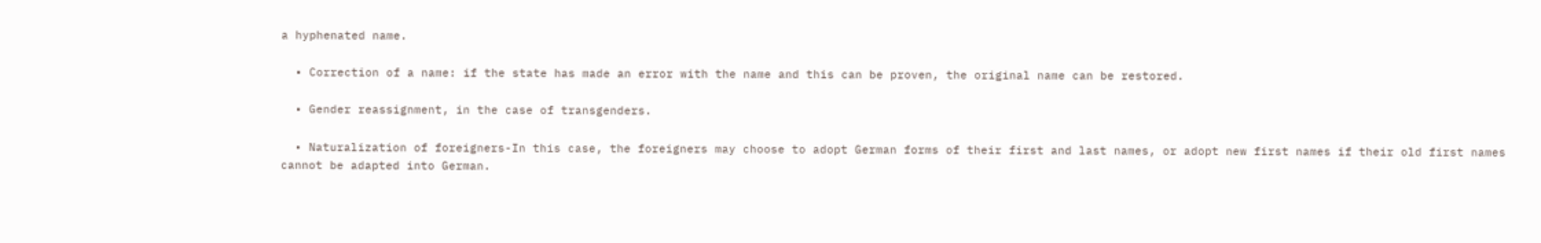a hyphenated name.

  • Correction of a name: if the state has made an error with the name and this can be proven, the original name can be restored.

  • Gender reassignment, in the case of transgenders.

  • Naturalization of foreigners-In this case, the foreigners may choose to adopt German forms of their first and last names, or adopt new first names if their old first names cannot be adapted into German.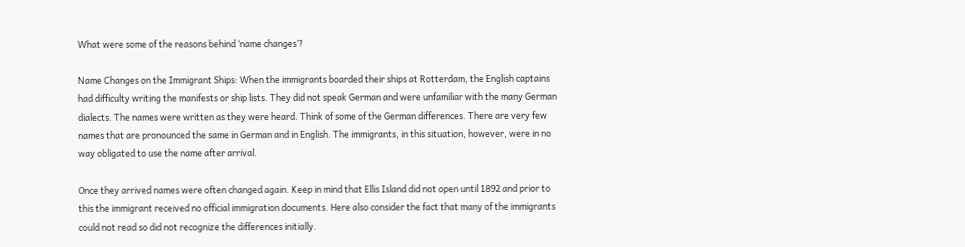What were some of the reasons behind ‘name changes’?

Name Changes on the Immigrant Ships: When the immigrants boarded their ships at Rotterdam, the English captains had difficulty writing the manifests or ship lists. They did not speak German and were unfamiliar with the many German dialects. The names were written as they were heard. Think of some of the German differences. There are very few names that are pronounced the same in German and in English. The immigrants, in this situation, however, were in no way obligated to use the name after arrival.

Once they arrived names were often changed again. Keep in mind that Ellis Island did not open until 1892 and prior to this the immigrant received no official immigration documents. Here also consider the fact that many of the immigrants could not read so did not recognize the differences initially.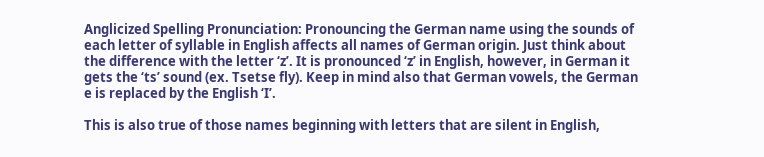Anglicized Spelling Pronunciation: Pronouncing the German name using the sounds of each letter of syllable in English affects all names of German origin. Just think about the difference with the letter ‘z’. It is pronounced ‘z’ in English, however, in German it gets the ‘ts’ sound (ex. Tsetse fly). Keep in mind also that German vowels, the German e is replaced by the English ‘I’.

This is also true of those names beginning with letters that are silent in English,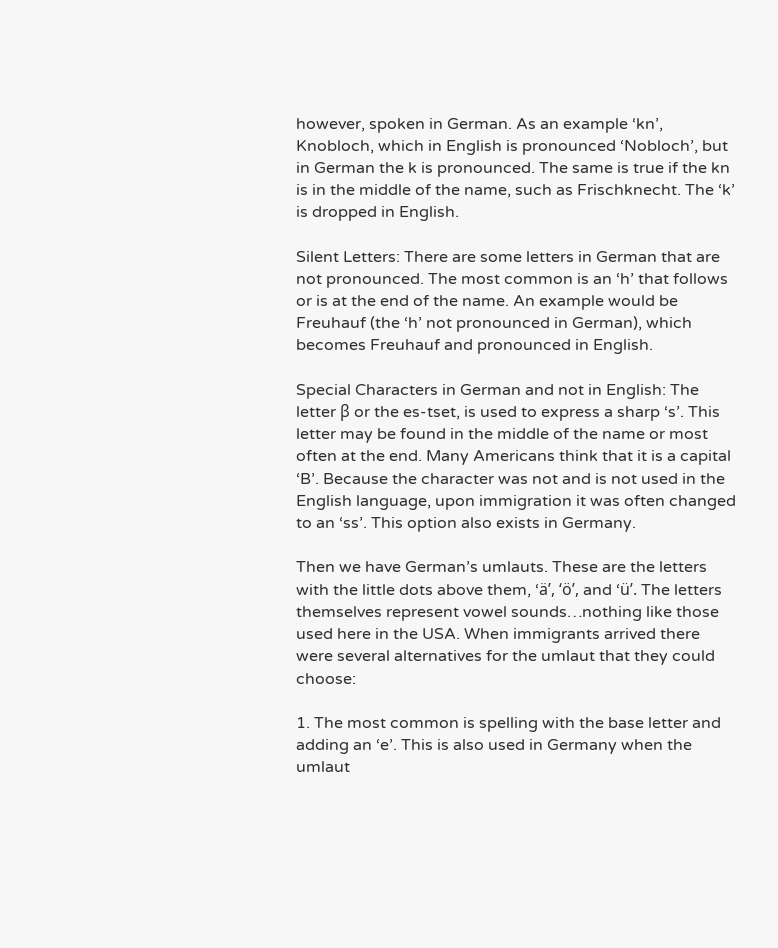however, spoken in German. As an example ‘kn’, Knobloch, which in English is pronounced ‘Nobloch’, but in German the k is pronounced. The same is true if the kn is in the middle of the name, such as Frischknecht. The ‘k’ is dropped in English.

Silent Letters: There are some letters in German that are not pronounced. The most common is an ‘h’ that follows or is at the end of the name. An example would be Freuhauf (the ‘h’ not pronounced in German), which becomes Freuhauf and pronounced in English.

Special Characters in German and not in English: The letter β or the es-tset, is used to express a sharp ‘s’. This letter may be found in the middle of the name or most often at the end. Many Americans think that it is a capital ‘B’. Because the character was not and is not used in the English language, upon immigration it was often changed to an ‘ss’. This option also exists in Germany.

Then we have German’s umlauts. These are the letters with the little dots above them, ‘ä’, ‘ö’, and ‘ü’. The letters themselves represent vowel sounds…nothing like those used here in the USA. When immigrants arrived there were several alternatives for the umlaut that they could choose:

1. The most common is spelling with the base letter and adding an ‘e’. This is also used in Germany when the umlaut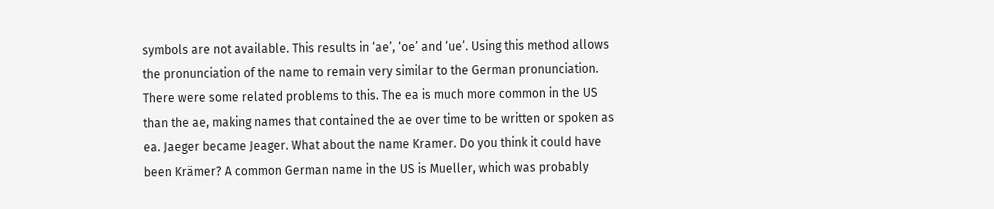symbols are not available. This results in ‘ae’, ‘oe’ and ‘ue’. Using this method allows the pronunciation of the name to remain very similar to the German pronunciation. There were some related problems to this. The ea is much more common in the US than the ae, making names that contained the ae over time to be written or spoken as ea. Jaeger became Jeager. What about the name Kramer. Do you think it could have been Krämer? A common German name in the US is Mueller, which was probably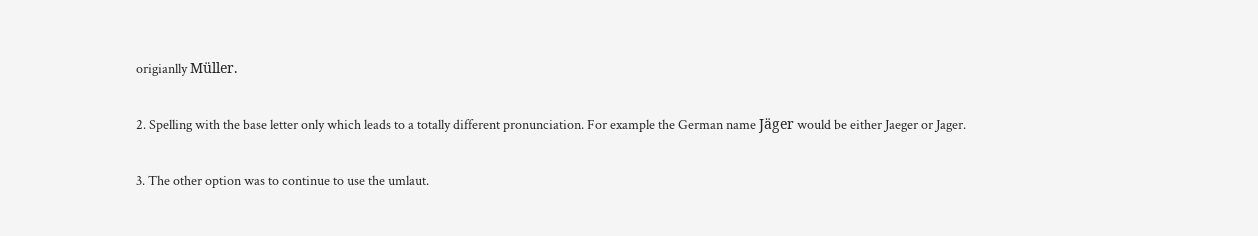origianlly Müller.

2. Spelling with the base letter only which leads to a totally different pronunciation. For example the German name Jäger would be either Jaeger or Jager.

3. The other option was to continue to use the umlaut.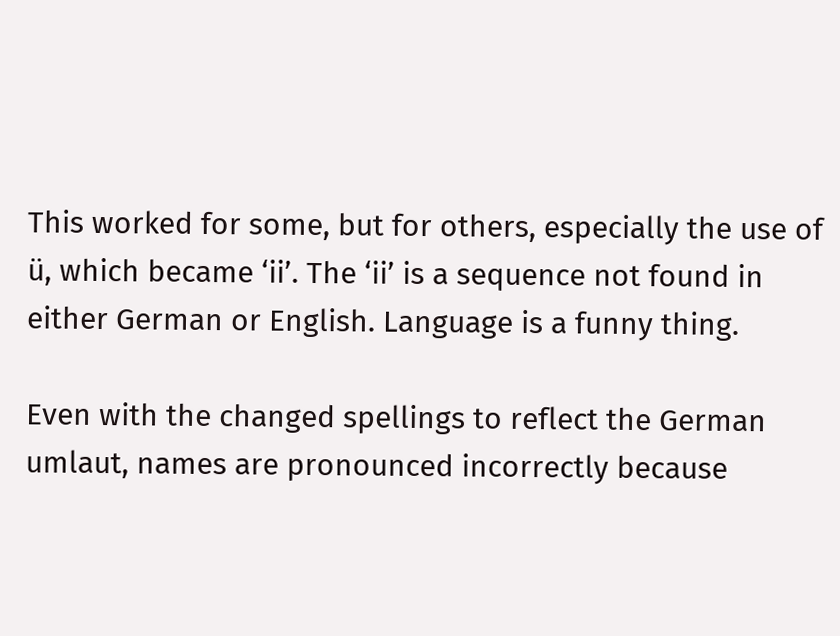This worked for some, but for others, especially the use of ü, which became ‘ii’. The ‘ii’ is a sequence not found in either German or English. Language is a funny thing.

Even with the changed spellings to reflect the German umlaut, names are pronounced incorrectly because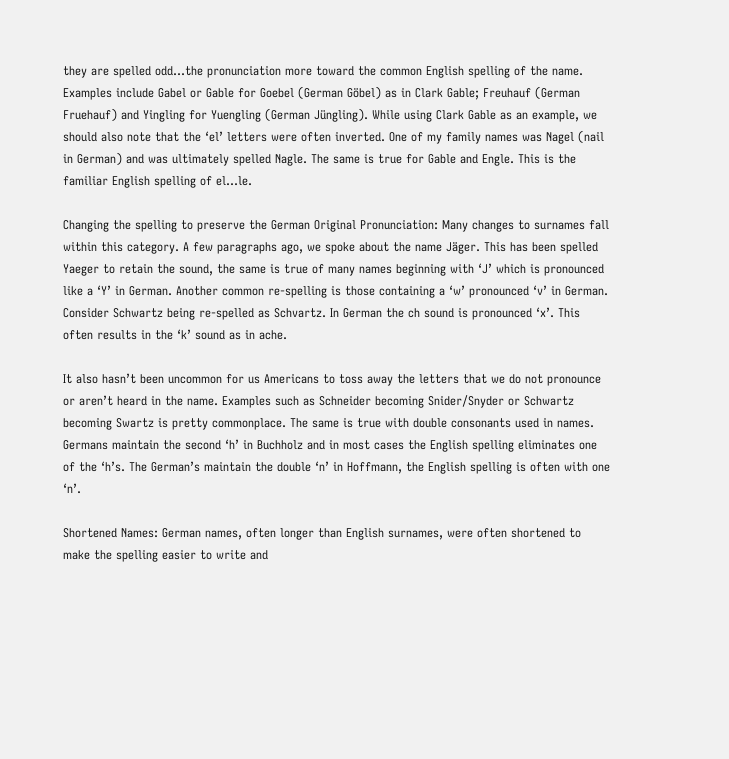they are spelled odd…the pronunciation more toward the common English spelling of the name. Examples include Gabel or Gable for Goebel (German Göbel) as in Clark Gable; Freuhauf (German Fruehauf) and Yingling for Yuengling (German Jüngling). While using Clark Gable as an example, we should also note that the ‘el’ letters were often inverted. One of my family names was Nagel (nail in German) and was ultimately spelled Nagle. The same is true for Gable and Engle. This is the familiar English spelling of el…le.

Changing the spelling to preserve the German Original Pronunciation: Many changes to surnames fall within this category. A few paragraphs ago, we spoke about the name Jäger. This has been spelled Yaeger to retain the sound, the same is true of many names beginning with ‘J’ which is pronounced like a ‘Y’ in German. Another common re-spelling is those containing a ‘w’ pronounced ‘v’ in German. Consider Schwartz being re-spelled as Schvartz. In German the ch sound is pronounced ‘x’. This often results in the ‘k’ sound as in ache.

It also hasn’t been uncommon for us Americans to toss away the letters that we do not pronounce or aren’t heard in the name. Examples such as Schneider becoming Snider/Snyder or Schwartz becoming Swartz is pretty commonplace. The same is true with double consonants used in names. Germans maintain the second ‘h’ in Buchholz and in most cases the English spelling eliminates one of the ‘h’s. The German’s maintain the double ‘n’ in Hoffmann, the English spelling is often with one ‘n’.

Shortened Names: German names, often longer than English surnames, were often shortened to make the spelling easier to write and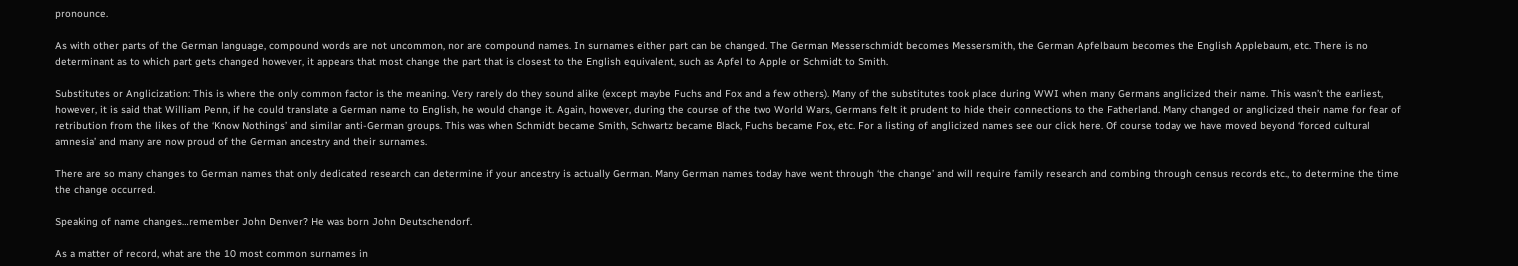pronounce.

As with other parts of the German language, compound words are not uncommon, nor are compound names. In surnames either part can be changed. The German Messerschmidt becomes Messersmith, the German Apfelbaum becomes the English Applebaum, etc. There is no determinant as to which part gets changed however, it appears that most change the part that is closest to the English equivalent, such as Apfel to Apple or Schmidt to Smith.

Substitutes or Anglicization: This is where the only common factor is the meaning. Very rarely do they sound alike (except maybe Fuchs and Fox and a few others). Many of the substitutes took place during WWI when many Germans anglicized their name. This wasn’t the earliest, however, it is said that William Penn, if he could translate a German name to English, he would change it. Again, however, during the course of the two World Wars, Germans felt it prudent to hide their connections to the Fatherland. Many changed or anglicized their name for fear of retribution from the likes of the ‘Know Nothings’ and similar anti-German groups. This was when Schmidt became Smith, Schwartz became Black, Fuchs became Fox, etc. For a listing of anglicized names see our click here. Of course today we have moved beyond ‘forced cultural amnesia’ and many are now proud of the German ancestry and their surnames.

There are so many changes to German names that only dedicated research can determine if your ancestry is actually German. Many German names today have went through ‘the change’ and will require family research and combing through census records etc., to determine the time the change occurred.

Speaking of name changes…remember John Denver? He was born John Deutschendorf.

As a matter of record, what are the 10 most common surnames in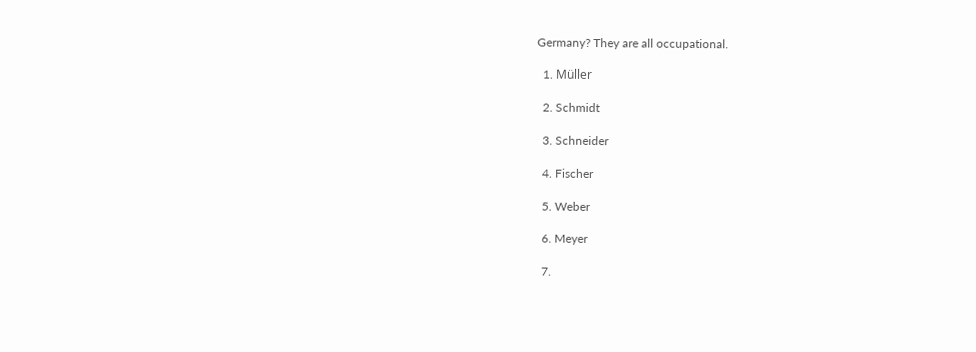Germany? They are all occupational.

  1. Müller

  2. Schmidt

  3. Schneider

  4. Fischer

  5. Weber

  6. Meyer

  7.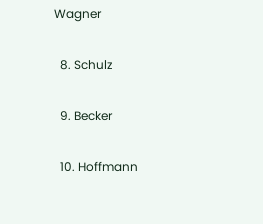Wagner

  8. Schulz

  9. Becker

  10. Hoffmann